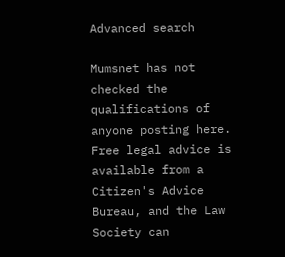Advanced search

Mumsnet has not checked the qualifications of anyone posting here. Free legal advice is available from a Citizen's Advice Bureau, and the Law Society can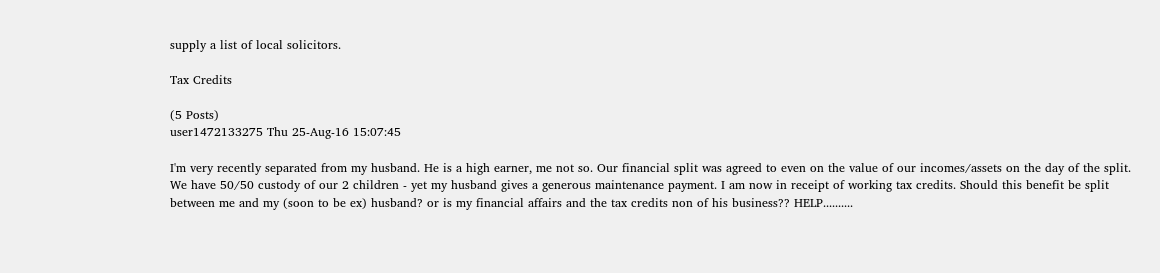supply a list of local solicitors.

Tax Credits

(5 Posts)
user1472133275 Thu 25-Aug-16 15:07:45

I'm very recently separated from my husband. He is a high earner, me not so. Our financial split was agreed to even on the value of our incomes/assets on the day of the split. We have 50/50 custody of our 2 children - yet my husband gives a generous maintenance payment. I am now in receipt of working tax credits. Should this benefit be split between me and my (soon to be ex) husband? or is my financial affairs and the tax credits non of his business?? HELP..........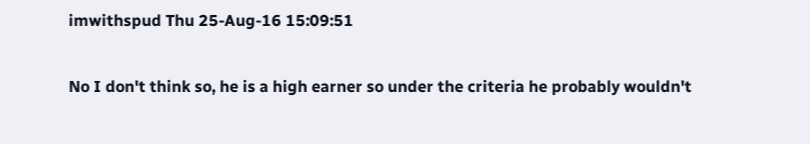imwithspud Thu 25-Aug-16 15:09:51

No I don't think so, he is a high earner so under the criteria he probably wouldn't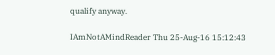qualify anyway.

IAmNotAMindReader Thu 25-Aug-16 15:12:43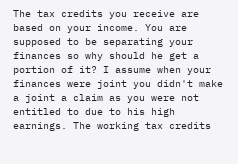The tax credits you receive are based on your income. You are supposed to be separating your finances so why should he get a portion of it? I assume when your finances were joint you didn't make a joint a claim as you were not entitled to due to his high earnings. The working tax credits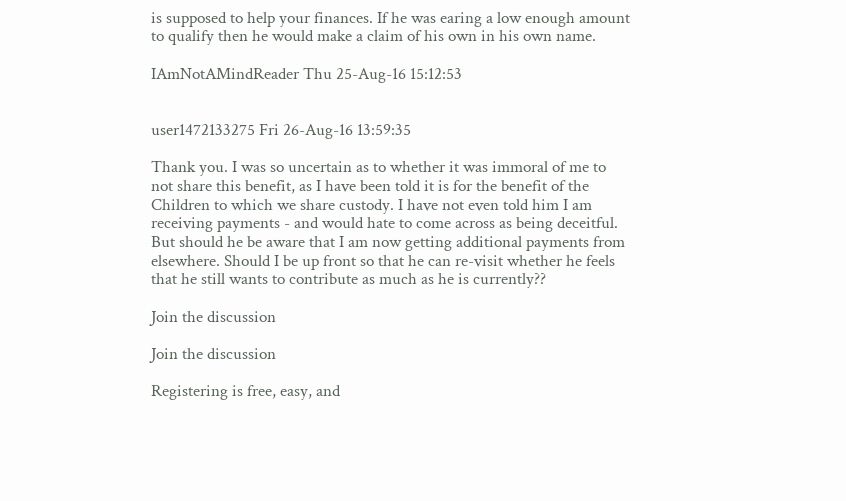is supposed to help your finances. If he was earing a low enough amount to qualify then he would make a claim of his own in his own name.

IAmNotAMindReader Thu 25-Aug-16 15:12:53


user1472133275 Fri 26-Aug-16 13:59:35

Thank you. I was so uncertain as to whether it was immoral of me to not share this benefit, as I have been told it is for the benefit of the Children to which we share custody. I have not even told him I am receiving payments - and would hate to come across as being deceitful. But should he be aware that I am now getting additional payments from elsewhere. Should I be up front so that he can re-visit whether he feels that he still wants to contribute as much as he is currently??

Join the discussion

Join the discussion

Registering is free, easy, and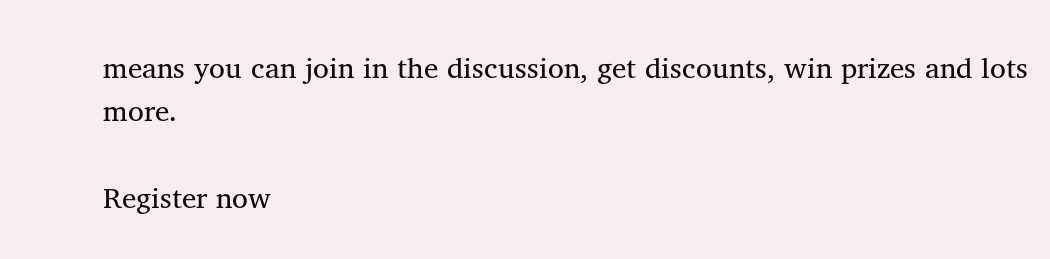means you can join in the discussion, get discounts, win prizes and lots more.

Register now